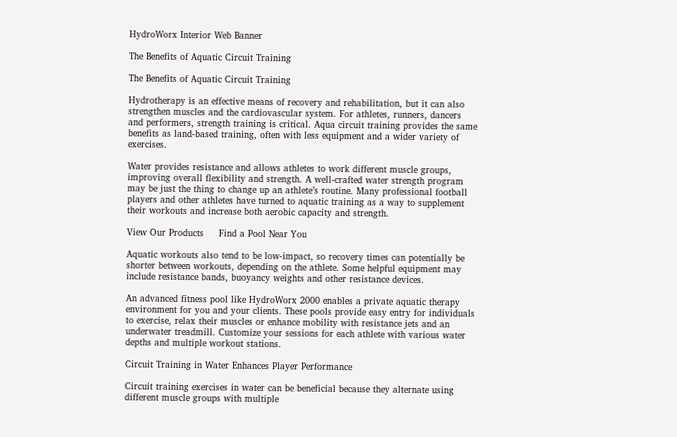HydroWorx Interior Web Banner

The Benefits of Aquatic Circuit Training

The Benefits of Aquatic Circuit Training

Hydrotherapy is an effective means of recovery and rehabilitation, but it can also strengthen muscles and the cardiovascular system. For athletes, runners, dancers and performers, strength training is critical. Aqua circuit training provides the same benefits as land-based training, often with less equipment and a wider variety of exercises.

Water provides resistance and allows athletes to work different muscle groups, improving overall flexibility and strength. A well-crafted water strength program may be just the thing to change up an athlete’s routine. Many professional football players and other athletes have turned to aquatic training as a way to supplement their workouts and increase both aerobic capacity and strength.

View Our Products     Find a Pool Near You

Aquatic workouts also tend to be low-impact, so recovery times can potentially be shorter between workouts, depending on the athlete. Some helpful equipment may include resistance bands, buoyancy weights and other resistance devices.

An advanced fitness pool like HydroWorx 2000 enables a private aquatic therapy environment for you and your clients. These pools provide easy entry for individuals to exercise, relax their muscles or enhance mobility with resistance jets and an underwater treadmill. Customize your sessions for each athlete with various water depths and multiple workout stations.

Circuit Training in Water Enhances Player Performance

Circuit training exercises in water can be beneficial because they alternate using different muscle groups with multiple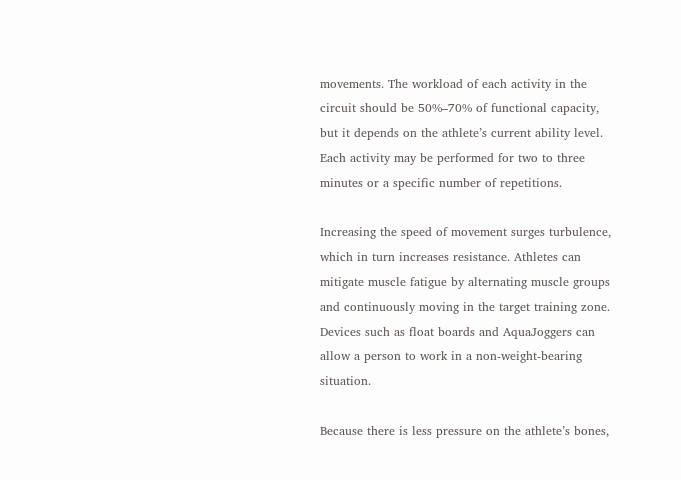movements. The workload of each activity in the circuit should be 50%–70% of functional capacity, but it depends on the athlete’s current ability level. Each activity may be performed for two to three minutes or a specific number of repetitions.

Increasing the speed of movement surges turbulence, which in turn increases resistance. Athletes can mitigate muscle fatigue by alternating muscle groups and continuously moving in the target training zone. Devices such as float boards and AquaJoggers can allow a person to work in a non-weight-bearing situation.

Because there is less pressure on the athlete’s bones,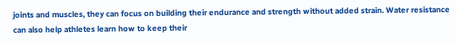joints and muscles, they can focus on building their endurance and strength without added strain. Water resistance can also help athletes learn how to keep their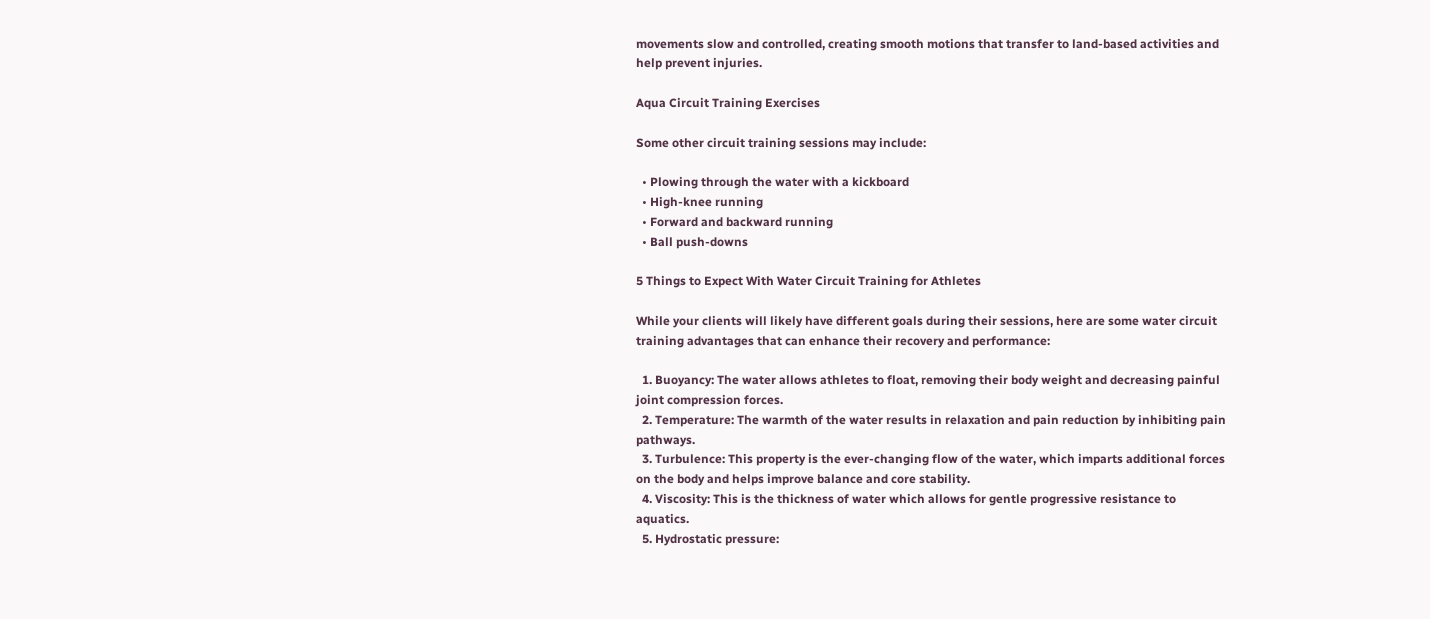movements slow and controlled, creating smooth motions that transfer to land-based activities and help prevent injuries.

Aqua Circuit Training Exercises

Some other circuit training sessions may include:

  • Plowing through the water with a kickboard
  • High-knee running
  • Forward and backward running
  • Ball push-downs

5 Things to Expect With Water Circuit Training for Athletes

While your clients will likely have different goals during their sessions, here are some water circuit training advantages that can enhance their recovery and performance:

  1. Buoyancy: The water allows athletes to float, removing their body weight and decreasing painful joint compression forces.
  2. Temperature: The warmth of the water results in relaxation and pain reduction by inhibiting pain pathways.
  3. Turbulence: This property is the ever-changing flow of the water, which imparts additional forces on the body and helps improve balance and core stability.
  4. Viscosity: This is the thickness of water which allows for gentle progressive resistance to aquatics.
  5. Hydrostatic pressure: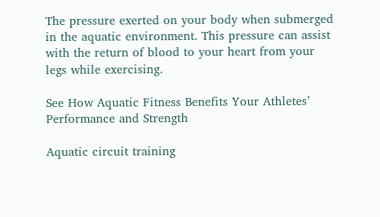The pressure exerted on your body when submerged in the aquatic environment. This pressure can assist with the return of blood to your heart from your legs while exercising.

See How Aquatic Fitness Benefits Your Athletes’ Performance and Strength

Aquatic circuit training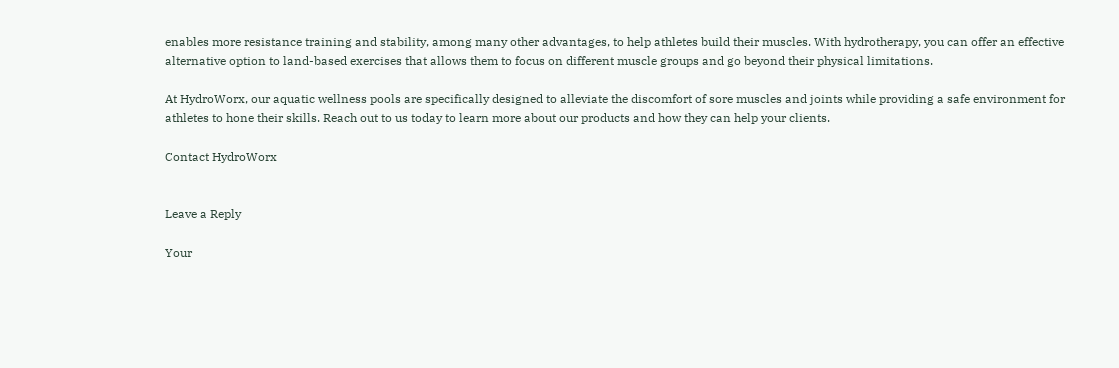enables more resistance training and stability, among many other advantages, to help athletes build their muscles. With hydrotherapy, you can offer an effective alternative option to land-based exercises that allows them to focus on different muscle groups and go beyond their physical limitations.

At HydroWorx, our aquatic wellness pools are specifically designed to alleviate the discomfort of sore muscles and joints while providing a safe environment for athletes to hone their skills. Reach out to us today to learn more about our products and how they can help your clients.

Contact HydroWorx


Leave a Reply

Your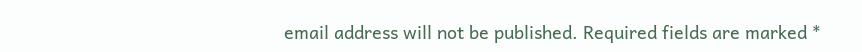email address will not be published. Required fields are marked *